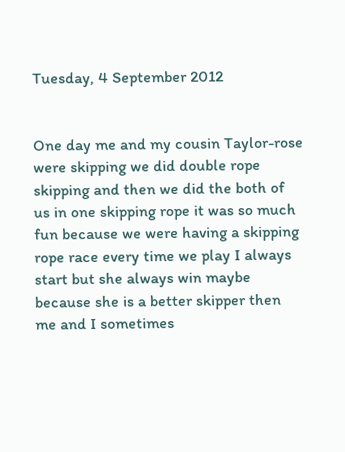Tuesday, 4 September 2012


One day me and my cousin Taylor-rose were skipping we did double rope skipping and then we did the both of us in one skipping rope it was so much fun because we were having a skipping rope race every time we play I always start but she always win maybe because she is a better skipper then me and I sometimes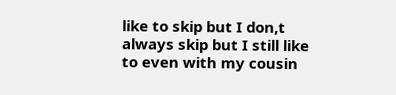like to skip but I don,t always skip but I still like to even with my cousin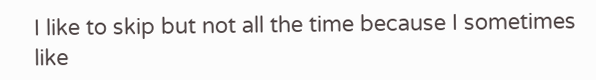I like to skip but not all the time because I sometimes like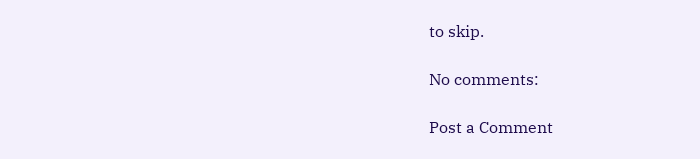to skip.

No comments:

Post a Comment